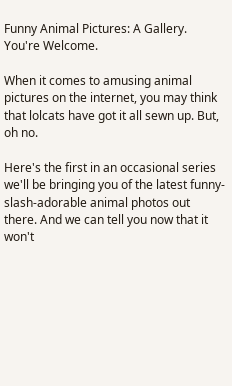Funny Animal Pictures: A Gallery. You're Welcome.

When it comes to amusing animal pictures on the internet, you may think that lolcats have got it all sewn up. But, oh no.

Here's the first in an occasional series we'll be bringing you of the latest funny-slash-adorable animal photos out there. And we can tell you now that it won't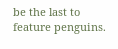be the last to feature penguins.